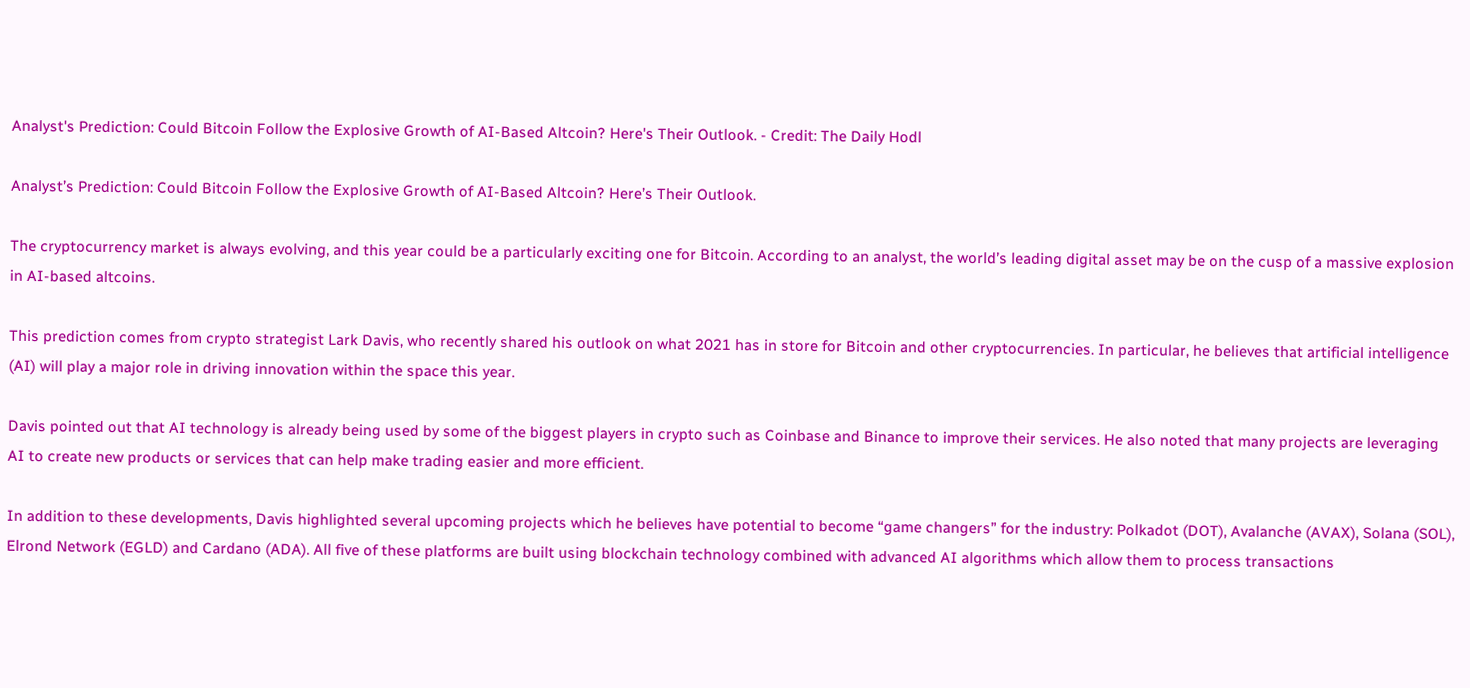Analyst's Prediction: Could Bitcoin Follow the Explosive Growth of AI-Based Altcoin? Here's Their Outlook. - Credit: The Daily Hodl

Analyst’s Prediction: Could Bitcoin Follow the Explosive Growth of AI-Based Altcoin? Here’s Their Outlook.

The cryptocurrency market is always evolving, and this year could be a particularly exciting one for Bitcoin. According to an analyst, the world’s leading digital asset may be on the cusp of a massive explosion in AI-based altcoins.

This prediction comes from crypto strategist Lark Davis, who recently shared his outlook on what 2021 has in store for Bitcoin and other cryptocurrencies. In particular, he believes that artificial intelligence (AI) will play a major role in driving innovation within the space this year.

Davis pointed out that AI technology is already being used by some of the biggest players in crypto such as Coinbase and Binance to improve their services. He also noted that many projects are leveraging AI to create new products or services that can help make trading easier and more efficient.

In addition to these developments, Davis highlighted several upcoming projects which he believes have potential to become “game changers” for the industry: Polkadot (DOT), Avalanche (AVAX), Solana (SOL), Elrond Network (EGLD) and Cardano (ADA). All five of these platforms are built using blockchain technology combined with advanced AI algorithms which allow them to process transactions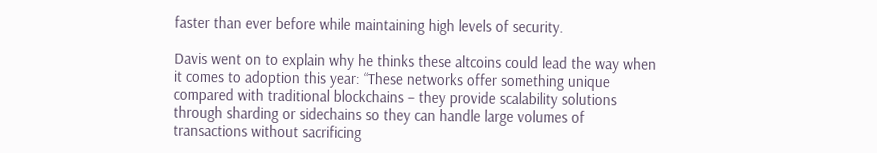faster than ever before while maintaining high levels of security.

Davis went on to explain why he thinks these altcoins could lead the way when it comes to adoption this year: “These networks offer something unique compared with traditional blockchains – they provide scalability solutions through sharding or sidechains so they can handle large volumes of transactions without sacrificing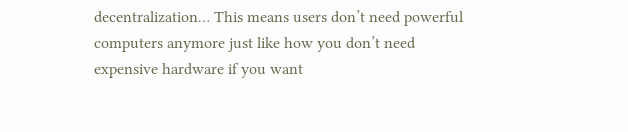decentralization… This means users don’t need powerful computers anymore just like how you don’t need expensive hardware if you want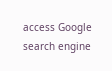access Google search engine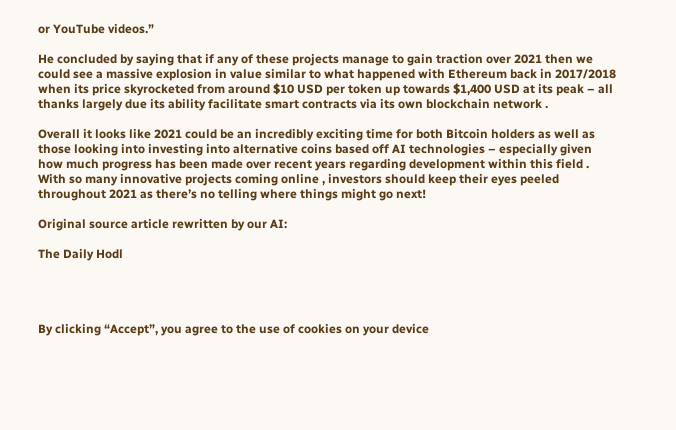or YouTube videos.”

He concluded by saying that if any of these projects manage to gain traction over 2021 then we could see a massive explosion in value similar to what happened with Ethereum back in 2017/2018 when its price skyrocketed from around $10 USD per token up towards $1,400 USD at its peak – all thanks largely due its ability facilitate smart contracts via its own blockchain network .

Overall it looks like 2021 could be an incredibly exciting time for both Bitcoin holders as well as those looking into investing into alternative coins based off AI technologies – especially given how much progress has been made over recent years regarding development within this field . With so many innovative projects coming online , investors should keep their eyes peeled throughout 2021 as there’s no telling where things might go next!

Original source article rewritten by our AI:

The Daily Hodl




By clicking “Accept”, you agree to the use of cookies on your device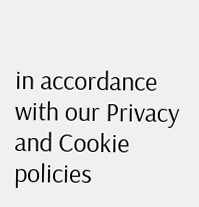in accordance with our Privacy and Cookie policies